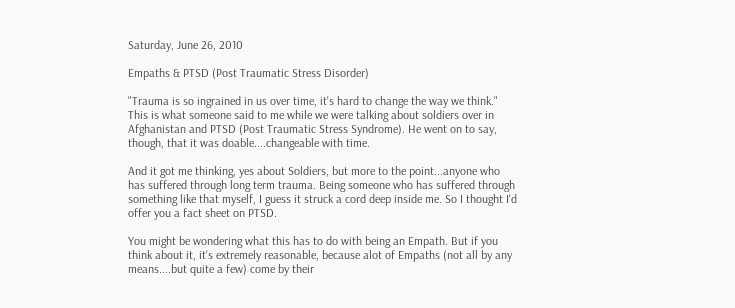Saturday, June 26, 2010

Empaths & PTSD (Post Traumatic Stress Disorder)

"Trauma is so ingrained in us over time, it's hard to change the way we think." This is what someone said to me while we were talking about soldiers over in Afghanistan and PTSD (Post Traumatic Stress Syndrome). He went on to say, though, that it was doable....changeable with time.

And it got me thinking, yes about Soldiers, but more to the point...anyone who has suffered through long term trauma. Being someone who has suffered through something like that myself, I guess it struck a cord deep inside me. So I thought I'd offer you a fact sheet on PTSD.

You might be wondering what this has to do with being an Empath. But if you think about it, it's extremely reasonable, because alot of Empaths (not all by any means....but quite a few) come by their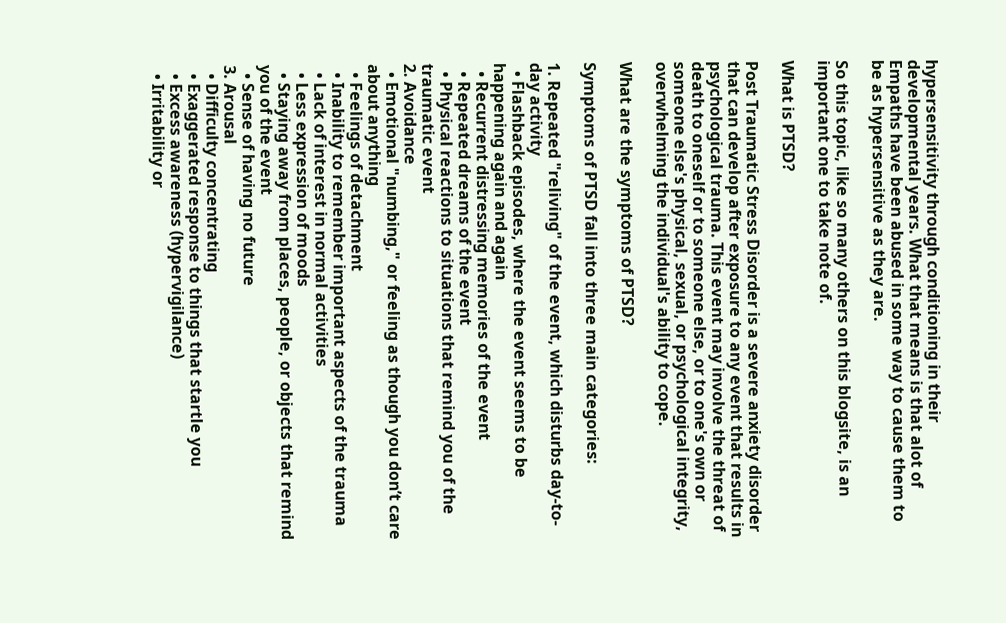hypersensitivity through conditioning in their developmental years. What that means is that alot of Empaths have been abused in some way to cause them to be as hypersensitive as they are.

So this topic, like so many others on this blogsite, is an important one to take note of.

What is PTSD?

Post Traumatic Stress Disorder is a severe anxiety disorder that can develop after exposure to any event that results in psychological trauma. This event may involve the threat of death to oneself or to someone else, or to one's own or someone else's physical, sexual, or psychological integrity, overwhelming the individual's ability to cope.

What are the symptoms of PTSD?

Symptoms of PTSD fall into three main categories:

1. Repeated "reliving" of the event, which disturbs day-to-day activity
  • Flashback episodes, where the event seems to be happening again and again
  • Recurrent distressing memories of the event
  • Repeated dreams of the event
  • Physical reactions to situations that remind you of the traumatic event
2. Avoidance
  • Emotional "numbing," or feeling as though you don’t care about anything
  • Feelings of detachment
  • Inability to remember important aspects of the trauma
  • Lack of interest in normal activities
  • Less expression of moods
  • Staying away from places, people, or objects that remind you of the event
  • Sense of having no future
3. Arousal
  • Difficulty concentrating
  • Exaggerated response to things that startle you
  • Excess awareness (hypervigilance)
  • Irritability or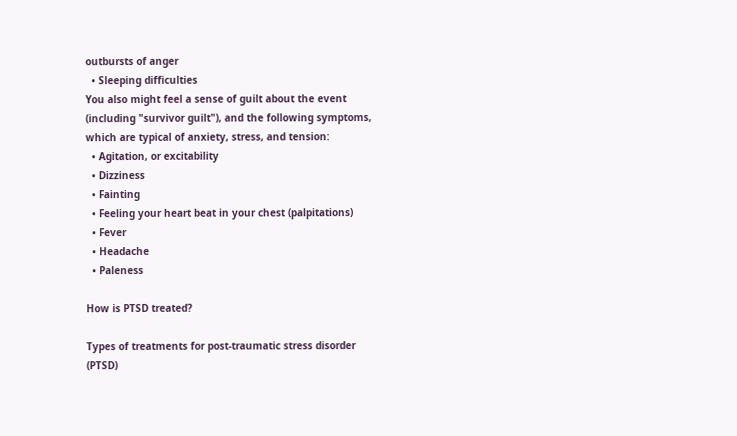outbursts of anger
  • Sleeping difficulties
You also might feel a sense of guilt about the event (including "survivor guilt"), and the following symptoms, which are typical of anxiety, stress, and tension:
  • Agitation, or excitability
  • Dizziness
  • Fainting
  • Feeling your heart beat in your chest (palpitations)
  • Fever
  • Headache
  • Paleness

How is PTSD treated?

Types of treatments for post-traumatic stress disorder (PTSD)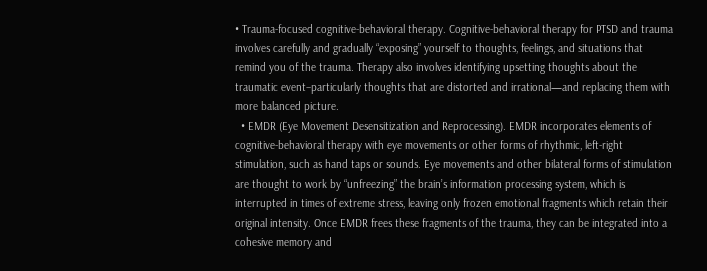• Trauma-focused cognitive-behavioral therapy. Cognitive-behavioral therapy for PTSD and trauma involves carefully and gradually “exposing” yourself to thoughts, feelings, and situations that remind you of the trauma. Therapy also involves identifying upsetting thoughts about the traumatic event–particularly thoughts that are distorted and irrational—and replacing them with more balanced picture.
  • EMDR (Eye Movement Desensitization and Reprocessing). EMDR incorporates elements of cognitive-behavioral therapy with eye movements or other forms of rhythmic, left-right stimulation, such as hand taps or sounds. Eye movements and other bilateral forms of stimulation are thought to work by “unfreezing” the brain’s information processing system, which is interrupted in times of extreme stress, leaving only frozen emotional fragments which retain their original intensity. Once EMDR frees these fragments of the trauma, they can be integrated into a cohesive memory and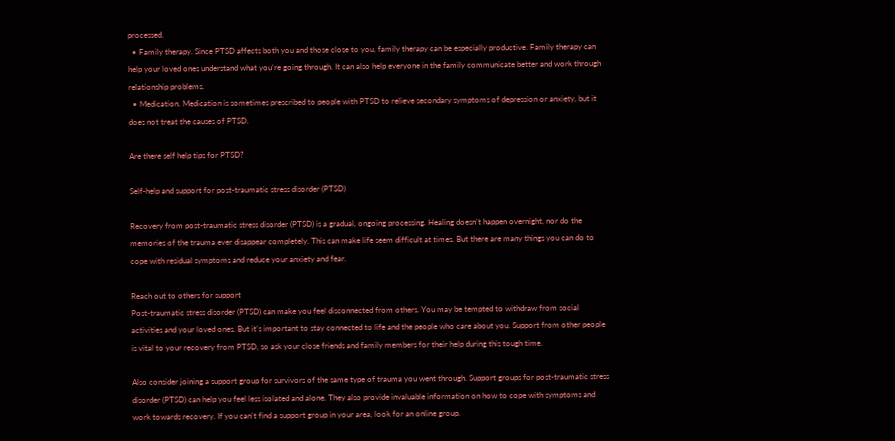processed.
  • Family therapy. Since PTSD affects both you and those close to you, family therapy can be especially productive. Family therapy can help your loved ones understand what you’re going through. It can also help everyone in the family communicate better and work through relationship problems.
  • Medication. Medication is sometimes prescribed to people with PTSD to relieve secondary symptoms of depression or anxiety, but it does not treat the causes of PTSD.

Are there self help tips for PTSD?

Self-help and support for post-traumatic stress disorder (PTSD)

Recovery from post-traumatic stress disorder (PTSD) is a gradual, ongoing processing. Healing doesn’t happen overnight, nor do the memories of the trauma ever disappear completely. This can make life seem difficult at times. But there are many things you can do to cope with residual symptoms and reduce your anxiety and fear.

Reach out to others for support
Post-traumatic stress disorder (PTSD) can make you feel disconnected from others. You may be tempted to withdraw from social activities and your loved ones. But it’s important to stay connected to life and the people who care about you. Support from other people is vital to your recovery from PTSD, so ask your close friends and family members for their help during this tough time.

Also consider joining a support group for survivors of the same type of trauma you went through. Support groups for post-traumatic stress disorder (PTSD) can help you feel less isolated and alone. They also provide invaluable information on how to cope with symptoms and work towards recovery. If you can’t find a support group in your area, look for an online group.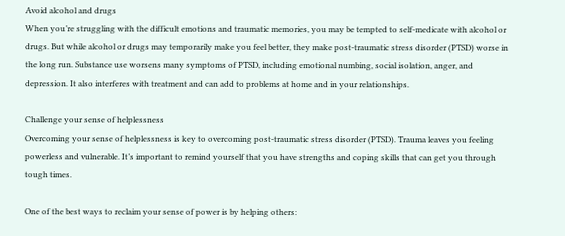Avoid alcohol and drugs
When you’re struggling with the difficult emotions and traumatic memories, you may be tempted to self-medicate with alcohol or drugs. But while alcohol or drugs may temporarily make you feel better, they make post-traumatic stress disorder (PTSD) worse in the long run. Substance use worsens many symptoms of PTSD, including emotional numbing, social isolation, anger, and depression. It also interferes with treatment and can add to problems at home and in your relationships.

Challenge your sense of helplessness
Overcoming your sense of helplessness is key to overcoming post-traumatic stress disorder (PTSD). Trauma leaves you feeling powerless and vulnerable. It’s important to remind yourself that you have strengths and coping skills that can get you through tough times.

One of the best ways to reclaim your sense of power is by helping others: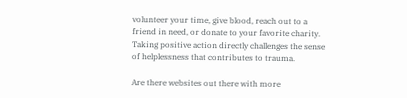volunteer your time, give blood, reach out to a friend in need, or donate to your favorite charity. Taking positive action directly challenges the sense of helplessness that contributes to trauma.

Are there websites out there with more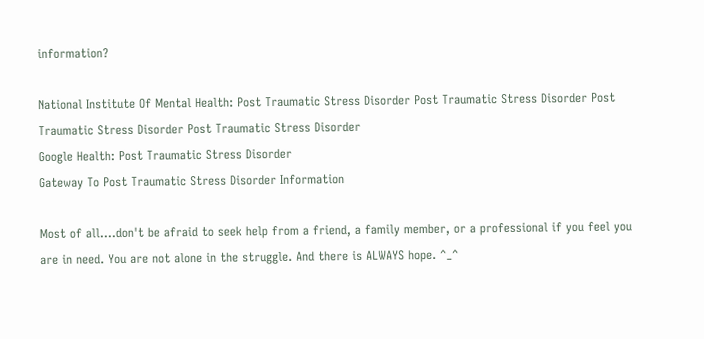information?

National Institute Of Mental Health: Post Traumatic Stress Disorder Post Traumatic Stress Disorder Post Traumatic Stress Disorder Post Traumatic Stress Disorder
Google Health: Post Traumatic Stress Disorder
Gateway To Post Traumatic Stress Disorder Information

Most of all....don't be afraid to seek help from a friend, a family member, or a professional if you feel you are in need. You are not alone in the struggle. And there is ALWAYS hope. ^_^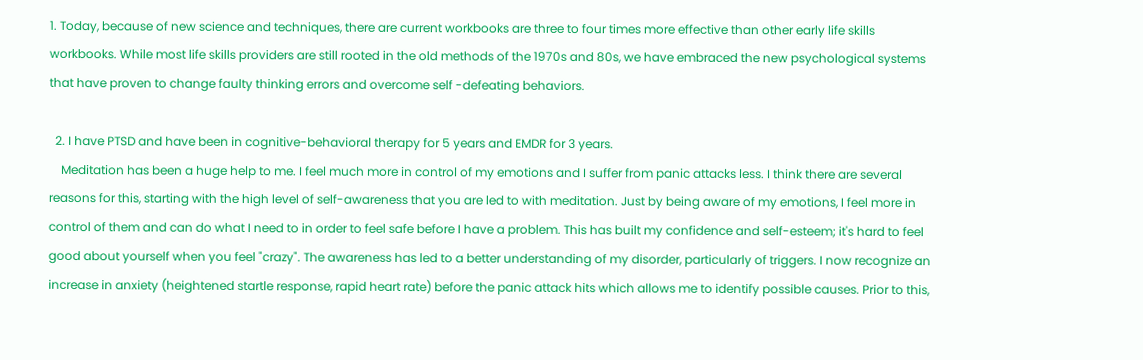1. Today, because of new science and techniques, there are current workbooks are three to four times more effective than other early life skills workbooks. While most life skills providers are still rooted in the old methods of the 1970s and 80s, we have embraced the new psychological systems that have proven to change faulty thinking errors and overcome self -defeating behaviors.

  2. I have PTSD and have been in cognitive-behavioral therapy for 5 years and EMDR for 3 years.
    Meditation has been a huge help to me. I feel much more in control of my emotions and I suffer from panic attacks less. I think there are several reasons for this, starting with the high level of self-awareness that you are led to with meditation. Just by being aware of my emotions, I feel more in control of them and can do what I need to in order to feel safe before I have a problem. This has built my confidence and self-esteem; it's hard to feel good about yourself when you feel "crazy". The awareness has led to a better understanding of my disorder, particularly of triggers. I now recognize an increase in anxiety (heightened startle response, rapid heart rate) before the panic attack hits which allows me to identify possible causes. Prior to this,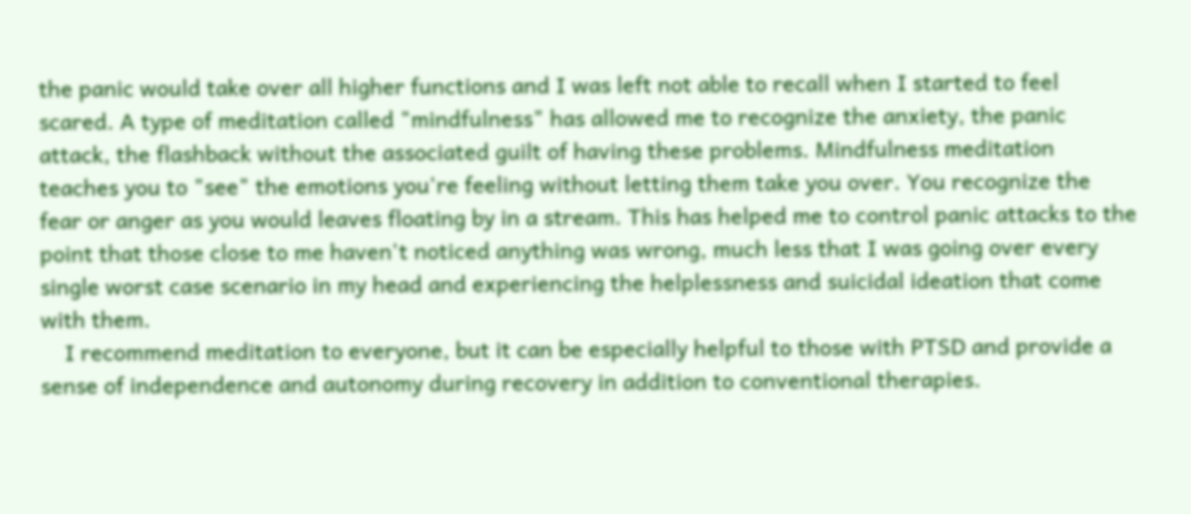the panic would take over all higher functions and I was left not able to recall when I started to feel scared. A type of meditation called "mindfulness" has allowed me to recognize the anxiety, the panic attack, the flashback without the associated guilt of having these problems. Mindfulness meditation teaches you to "see" the emotions you're feeling without letting them take you over. You recognize the fear or anger as you would leaves floating by in a stream. This has helped me to control panic attacks to the point that those close to me haven't noticed anything was wrong, much less that I was going over every single worst case scenario in my head and experiencing the helplessness and suicidal ideation that come with them.
    I recommend meditation to everyone, but it can be especially helpful to those with PTSD and provide a sense of independence and autonomy during recovery in addition to conventional therapies.